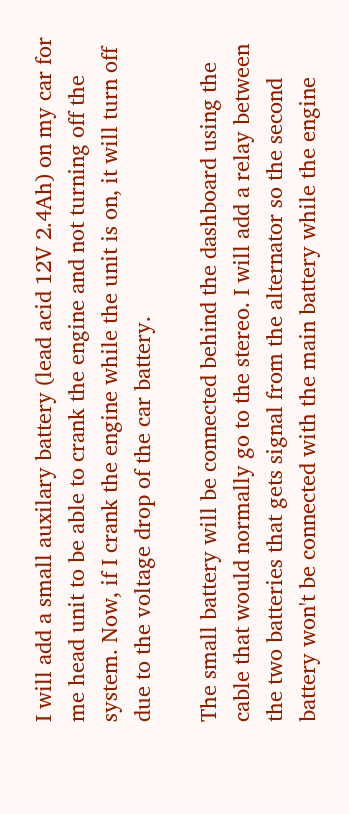I will add a small auxilary battery (lead acid 12V 2.4Ah) on my car for me head unit to be able to crank the engine and not turning off the system. Now, if I crank the engine while the unit is on, it will turn off due to the voltage drop of the car battery.

The small battery will be connected behind the dashboard using the cable that would normally go to the stereo. I will add a relay between the two batteries that gets signal from the alternator so the second battery won't be connected with the main battery while the engine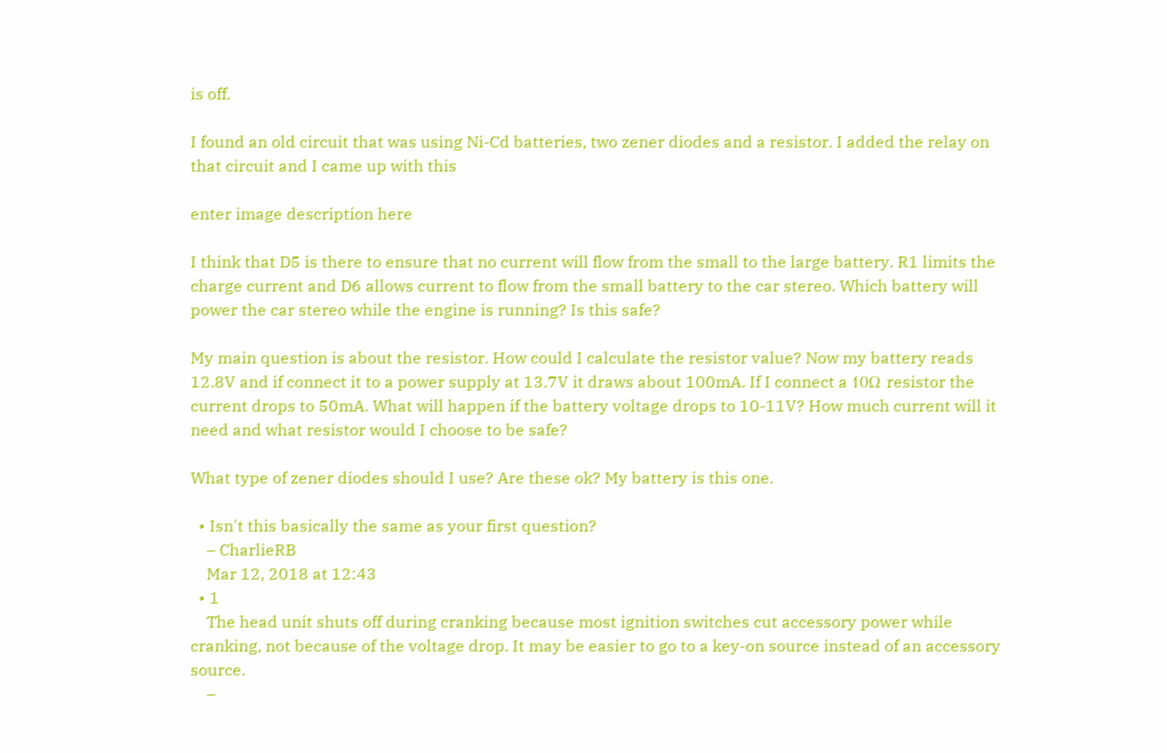is off.

I found an old circuit that was using Ni-Cd batteries, two zener diodes and a resistor. I added the relay on that circuit and I came up with this

enter image description here

I think that D5 is there to ensure that no current will flow from the small to the large battery. R1 limits the charge current and D6 allows current to flow from the small battery to the car stereo. Which battery will power the car stereo while the engine is running? Is this safe?

My main question is about the resistor. How could I calculate the resistor value? Now my battery reads 12.8V and if connect it to a power supply at 13.7V it draws about 100mA. If I connect a 10Ω resistor the current drops to 50mA. What will happen if the battery voltage drops to 10-11V? How much current will it need and what resistor would I choose to be safe?

What type of zener diodes should I use? Are these ok? My battery is this one.

  • Isn't this basically the same as your first question?
    – CharlieRB
    Mar 12, 2018 at 12:43
  • 1
    The head unit shuts off during cranking because most ignition switches cut accessory power while cranking, not because of the voltage drop. It may be easier to go to a key-on source instead of an accessory source.
    –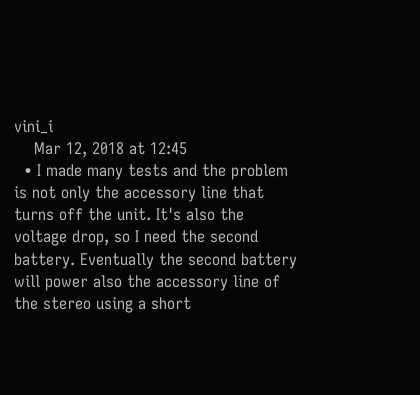vini_i
    Mar 12, 2018 at 12:45
  • I made many tests and the problem is not only the accessory line that turns off the unit. It's also the voltage drop, so I need the second battery. Eventually the second battery will power also the accessory line of the stereo using a short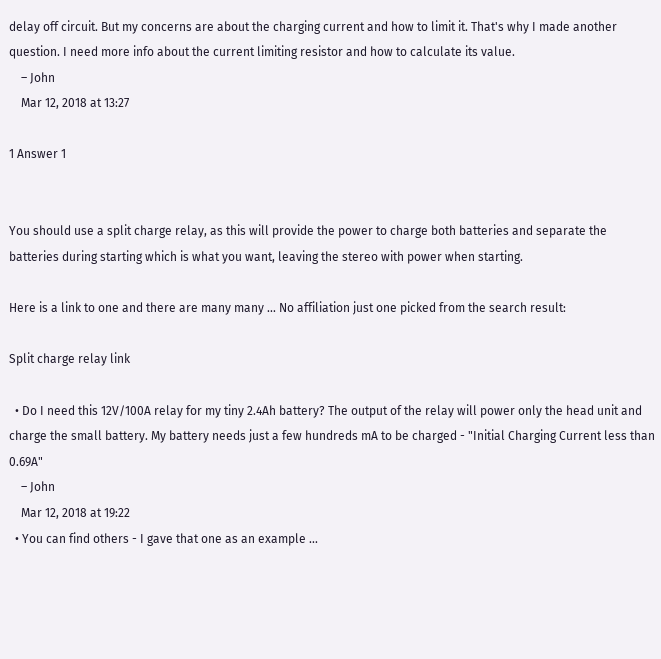delay off circuit. But my concerns are about the charging current and how to limit it. That's why I made another question. I need more info about the current limiting resistor and how to calculate its value.
    – John
    Mar 12, 2018 at 13:27

1 Answer 1


You should use a split charge relay, as this will provide the power to charge both batteries and separate the batteries during starting which is what you want, leaving the stereo with power when starting.

Here is a link to one and there are many many ... No affiliation just one picked from the search result:

Split charge relay link

  • Do I need this 12V/100A relay for my tiny 2.4Ah battery? The output of the relay will power only the head unit and charge the small battery. My battery needs just a few hundreds mA to be charged - "Initial Charging Current less than 0.69A"
    – John
    Mar 12, 2018 at 19:22
  • You can find others - I gave that one as an example ...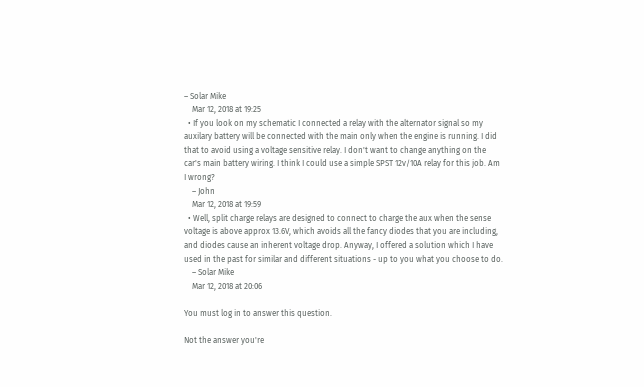– Solar Mike
    Mar 12, 2018 at 19:25
  • If you look on my schematic I connected a relay with the alternator signal so my auxilary battery will be connected with the main only when the engine is running. I did that to avoid using a voltage sensitive relay. I don't want to change anything on the car's main battery wiring. I think I could use a simple SPST 12v/10A relay for this job. Am I wrong?
    – John
    Mar 12, 2018 at 19:59
  • Well, split charge relays are designed to connect to charge the aux when the sense voltage is above approx 13.6V, which avoids all the fancy diodes that you are including, and diodes cause an inherent voltage drop. Anyway, I offered a solution which I have used in the past for similar and different situations - up to you what you choose to do.
    – Solar Mike
    Mar 12, 2018 at 20:06

You must log in to answer this question.

Not the answer you're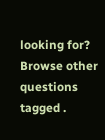looking for? Browse other questions tagged .